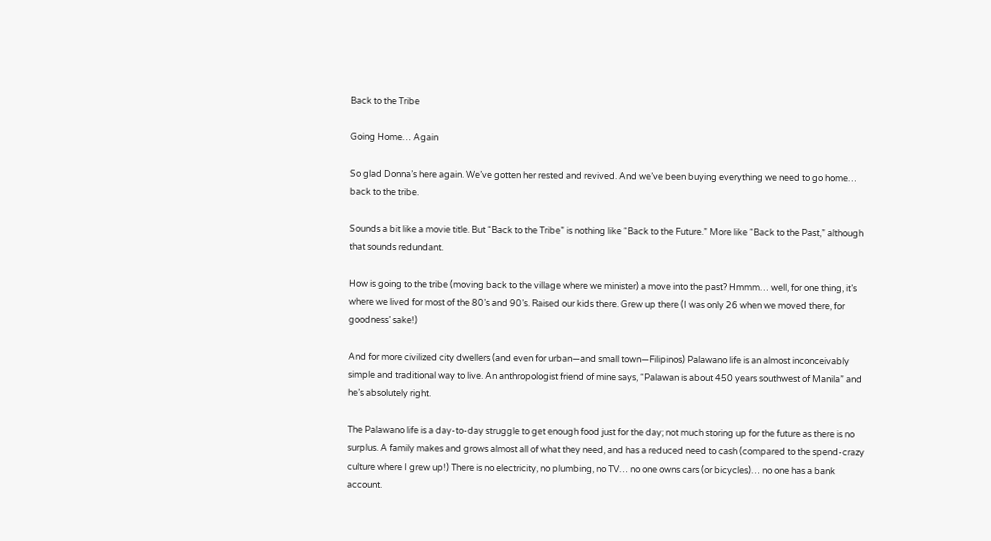Back to the Tribe

Going Home… Again

So glad Donna’s here again. We’ve gotten her rested and revived. And we’ve been buying everything we need to go home… back to the tribe.

Sounds a bit like a movie title. But “Back to the Tribe” is nothing like “Back to the Future.” More like “Back to the Past,” although that sounds redundant.

How is going to the tribe (moving back to the village where we minister) a move into the past? Hmmm… well, for one thing, it’s where we lived for most of the 80’s and 90’s. Raised our kids there. Grew up there (I was only 26 when we moved there, for goodness’ sake!)

And for more civilized city dwellers (and even for urban—and small town—Filipinos) Palawano life is an almost inconceivably simple and traditional way to live. An anthropologist friend of mine says, “Palawan is about 450 years southwest of Manila” and he’s absolutely right.

The Palawano life is a day-to-day struggle to get enough food just for the day; not much storing up for the future as there is no surplus. A family makes and grows almost all of what they need, and has a reduced need to cash (compared to the spend-crazy culture where I grew up!) There is no electricity, no plumbing, no TV… no one owns cars (or bicycles)… no one has a bank account.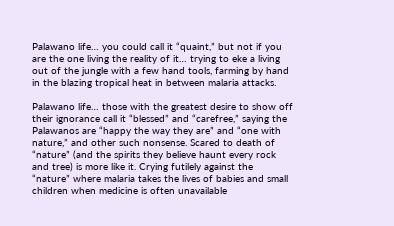Palawano life… you could call it “quaint,” but not if you are the one living the reality of it… trying to eke a living out of the jungle with a few hand tools, farming by hand in the blazing tropical heat in between malaria attacks.

Palawano life… those with the greatest desire to show off their ignorance call it “blessed” and “carefree,” saying the Palawanos are “happy the way they are” and “one with nature,” and other such nonsense. Scared to death of “nature” (and the spirits they believe haunt every rock and tree) is more like it. Crying futilely against the “nature” where malaria takes the lives of babies and small children when medicine is often unavailable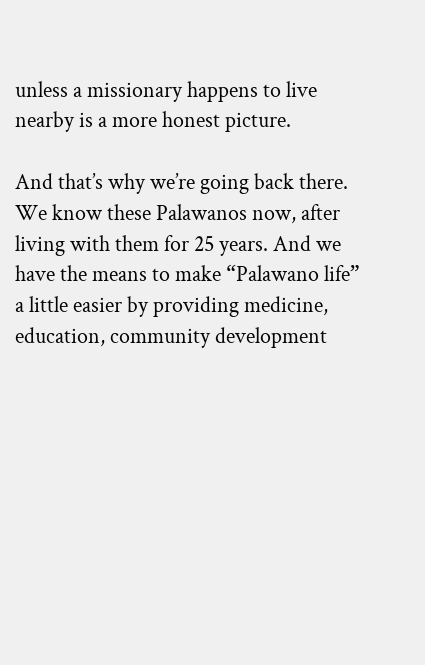unless a missionary happens to live nearby is a more honest picture.

And that’s why we’re going back there. We know these Palawanos now, after living with them for 25 years. And we have the means to make “Palawano life” a little easier by providing medicine, education, community development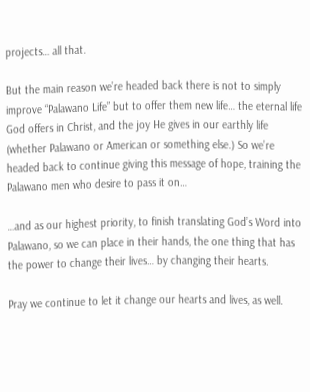projects… all that.

But the main reason we’re headed back there is not to simply improve “Palawano Life” but to offer them new life… the eternal life God offers in Christ, and the joy He gives in our earthly life (whether Palawano or American or something else.) So we’re headed back to continue giving this message of hope, training the Palawano men who desire to pass it on…

…and as our highest priority, to finish translating God’s Word into Palawano, so we can place in their hands, the one thing that has the power to change their lives… by changing their hearts.

Pray we continue to let it change our hearts and lives, as well.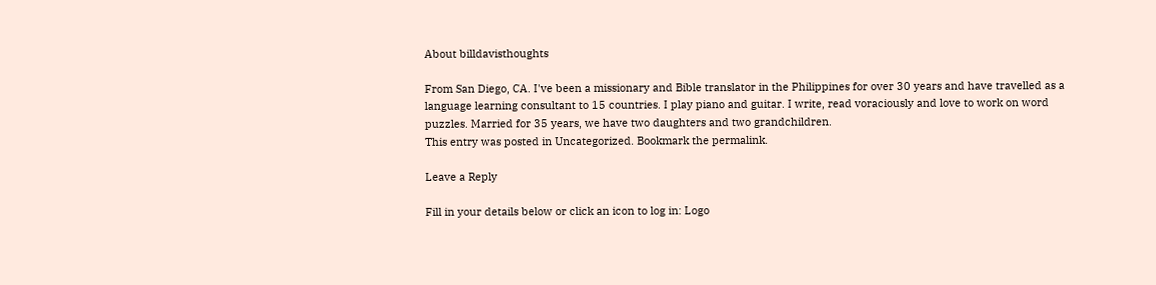About billdavisthoughts

From San Diego, CA. I've been a missionary and Bible translator in the Philippines for over 30 years and have travelled as a language learning consultant to 15 countries. I play piano and guitar. I write, read voraciously and love to work on word puzzles. Married for 35 years, we have two daughters and two grandchildren.
This entry was posted in Uncategorized. Bookmark the permalink.

Leave a Reply

Fill in your details below or click an icon to log in: Logo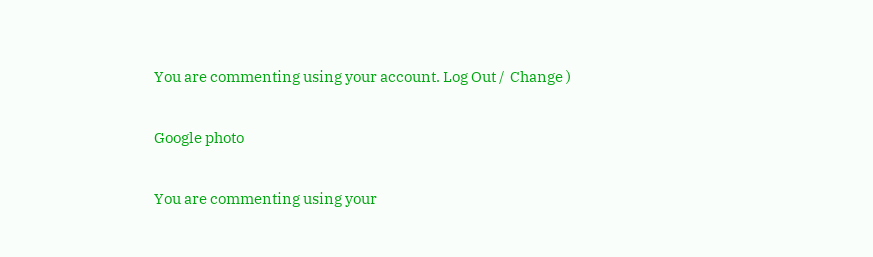You are commenting using your account. Log Out /  Change )

Google photo

You are commenting using your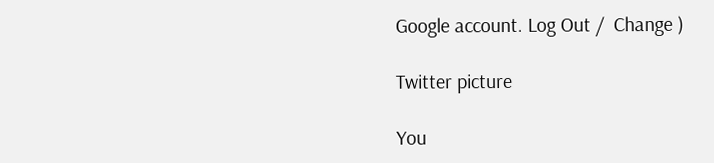Google account. Log Out /  Change )

Twitter picture

You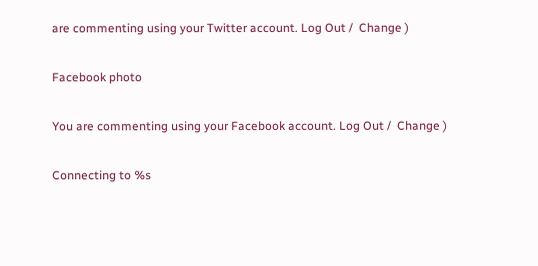are commenting using your Twitter account. Log Out /  Change )

Facebook photo

You are commenting using your Facebook account. Log Out /  Change )

Connecting to %s